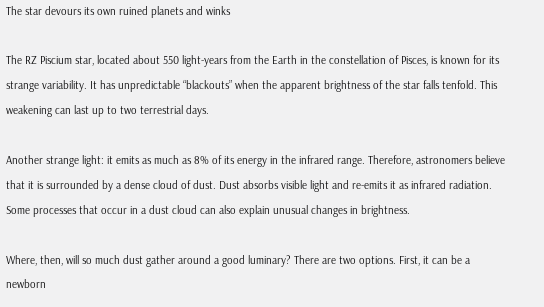The star devours its own ruined planets and winks

The RZ Piscium star, located about 550 light-years from the Earth in the constellation of Pisces, is known for its strange variability. It has unpredictable “blackouts” when the apparent brightness of the star falls tenfold. This weakening can last up to two terrestrial days.

Another strange light: it emits as much as 8% of its energy in the infrared range. Therefore, astronomers believe that it is surrounded by a dense cloud of dust. Dust absorbs visible light and re-emits it as infrared radiation. Some processes that occur in a dust cloud can also explain unusual changes in brightness.

Where, then, will so much dust gather around a good luminary? There are two options. First, it can be a newborn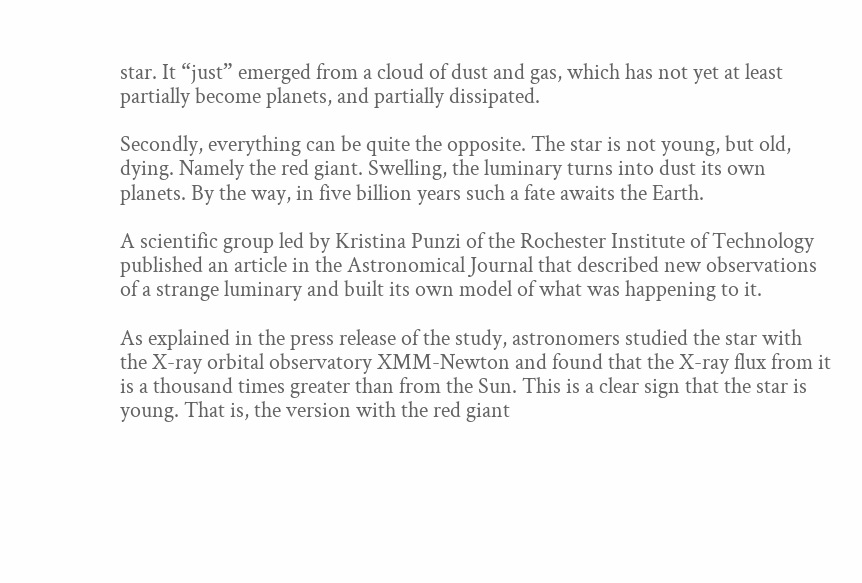star. It “just” emerged from a cloud of dust and gas, which has not yet at least partially become planets, and partially dissipated.

Secondly, everything can be quite the opposite. The star is not young, but old, dying. Namely the red giant. Swelling, the luminary turns into dust its own planets. By the way, in five billion years such a fate awaits the Earth.

A scientific group led by Kristina Punzi of the Rochester Institute of Technology published an article in the Astronomical Journal that described new observations of a strange luminary and built its own model of what was happening to it.

As explained in the press release of the study, astronomers studied the star with the X-ray orbital observatory XMM-Newton and found that the X-ray flux from it is a thousand times greater than from the Sun. This is a clear sign that the star is young. That is, the version with the red giant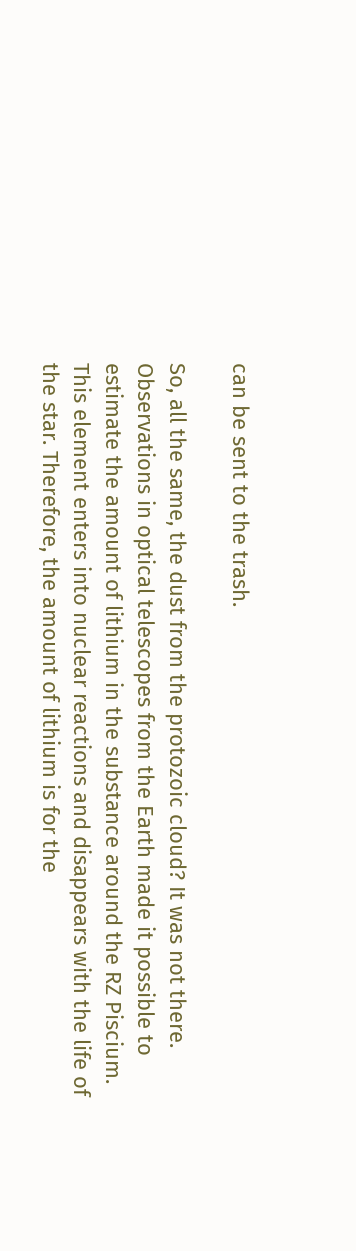can be sent to the trash.

So, all the same, the dust from the protozoic cloud? It was not there. Observations in optical telescopes from the Earth made it possible to estimate the amount of lithium in the substance around the RZ Piscium. This element enters into nuclear reactions and disappears with the life of the star. Therefore, the amount of lithium is for the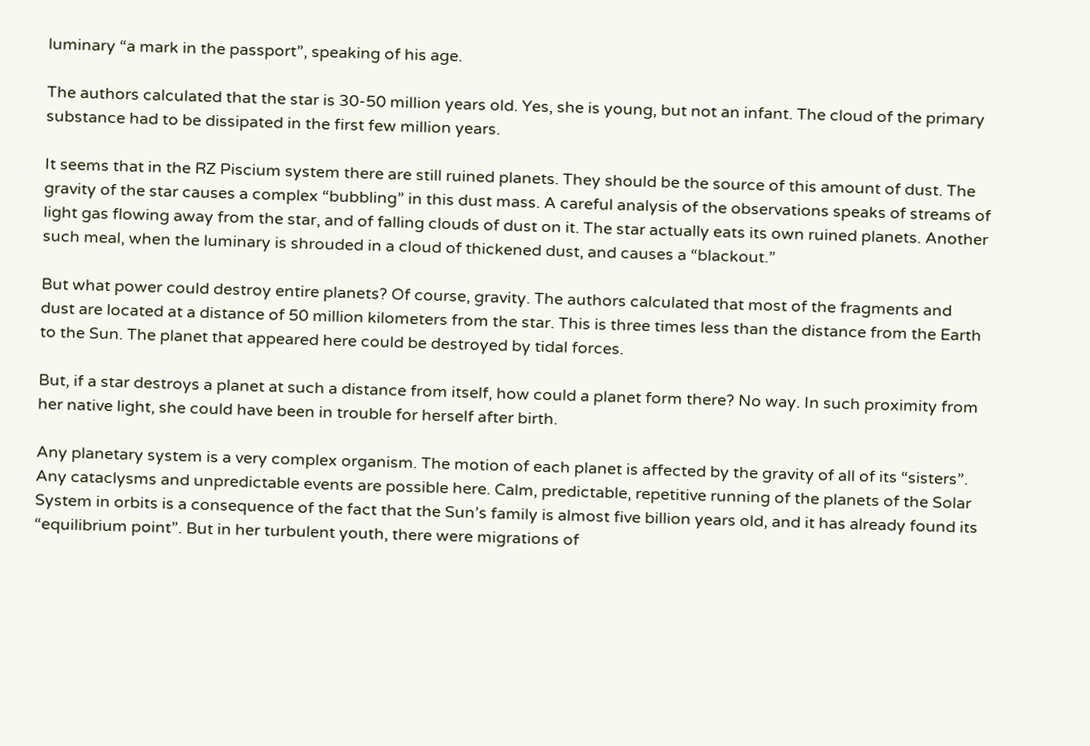luminary “a mark in the passport”, speaking of his age.

The authors calculated that the star is 30-50 million years old. Yes, she is young, but not an infant. The cloud of the primary substance had to be dissipated in the first few million years.

It seems that in the RZ Piscium system there are still ruined planets. They should be the source of this amount of dust. The gravity of the star causes a complex “bubbling” in this dust mass. A careful analysis of the observations speaks of streams of light gas flowing away from the star, and of falling clouds of dust on it. The star actually eats its own ruined planets. Another such meal, when the luminary is shrouded in a cloud of thickened dust, and causes a “blackout.”

But what power could destroy entire planets? Of course, gravity. The authors calculated that most of the fragments and dust are located at a distance of 50 million kilometers from the star. This is three times less than the distance from the Earth to the Sun. The planet that appeared here could be destroyed by tidal forces.

But, if a star destroys a planet at such a distance from itself, how could a planet form there? No way. In such proximity from her native light, she could have been in trouble for herself after birth.

Any planetary system is a very complex organism. The motion of each planet is affected by the gravity of all of its “sisters”. Any cataclysms and unpredictable events are possible here. Calm, predictable, repetitive running of the planets of the Solar System in orbits is a consequence of the fact that the Sun’s family is almost five billion years old, and it has already found its “equilibrium point”. But in her turbulent youth, there were migrations of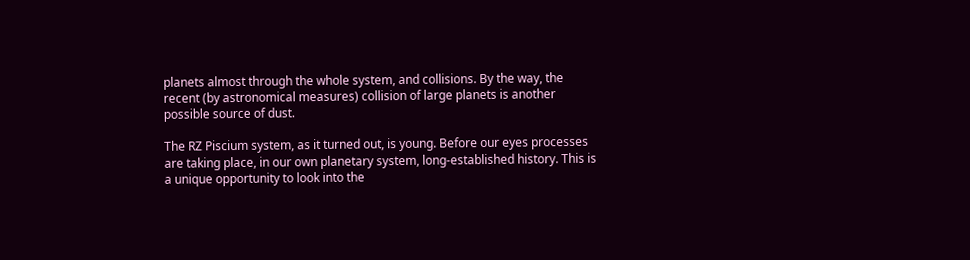planets almost through the whole system, and collisions. By the way, the recent (by astronomical measures) collision of large planets is another possible source of dust.

The RZ Piscium system, as it turned out, is young. Before our eyes processes are taking place, in our own planetary system, long-established history. This is a unique opportunity to look into the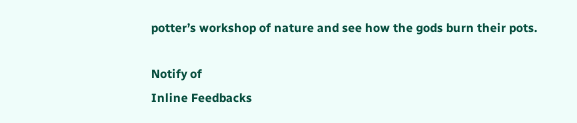potter’s workshop of nature and see how the gods burn their pots.

Notify of
Inline Feedbacks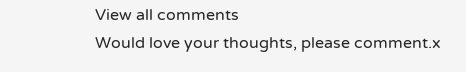View all comments
Would love your thoughts, please comment.x